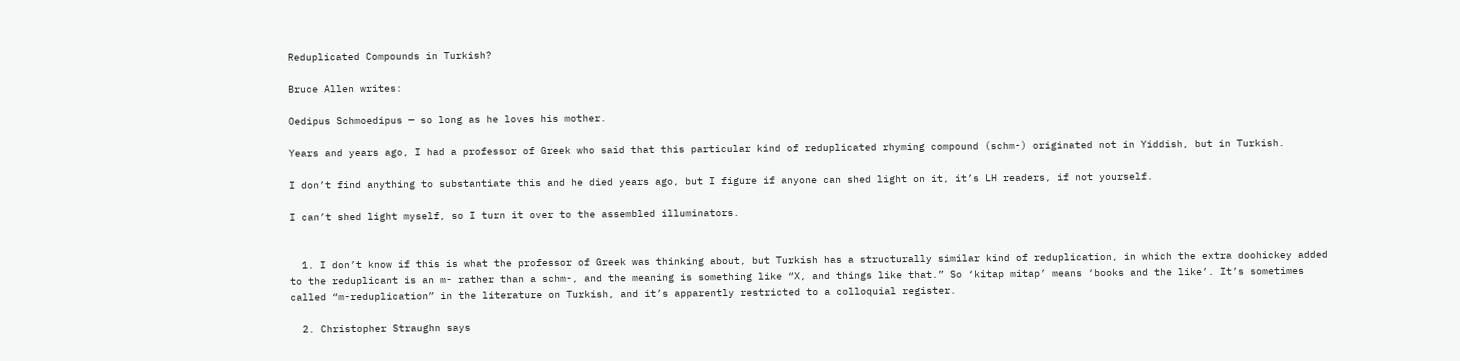Reduplicated Compounds in Turkish?

Bruce Allen writes:

Oedipus Schmoedipus — so long as he loves his mother.

Years and years ago, I had a professor of Greek who said that this particular kind of reduplicated rhyming compound (schm-) originated not in Yiddish, but in Turkish.

I don’t find anything to substantiate this and he died years ago, but I figure if anyone can shed light on it, it’s LH readers, if not yourself.

I can’t shed light myself, so I turn it over to the assembled illuminators.


  1. I don’t know if this is what the professor of Greek was thinking about, but Turkish has a structurally similar kind of reduplication, in which the extra doohickey added to the reduplicant is an m- rather than a schm-, and the meaning is something like “X, and things like that.” So ‘kitap mitap’ means ‘books and the like’. It’s sometimes called “m-reduplication” in the literature on Turkish, and it’s apparently restricted to a colloquial register.

  2. Christopher Straughn says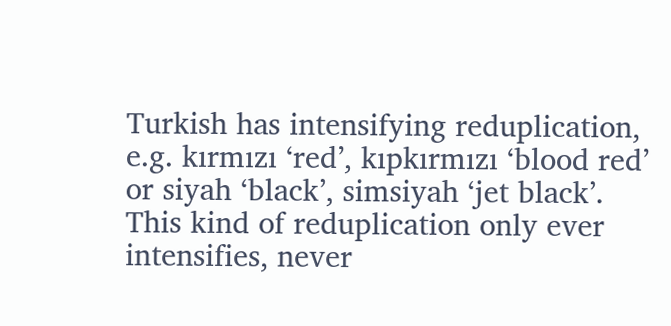Turkish has intensifying reduplication, e.g. kırmızı ‘red’, kıpkırmızı ‘blood red’ or siyah ‘black’, simsiyah ‘jet black’. This kind of reduplication only ever intensifies, never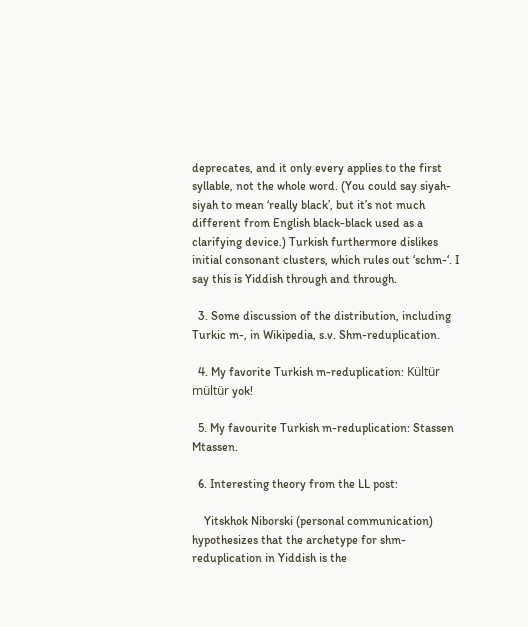deprecates, and it only every applies to the first syllable, not the whole word. (You could say siyah-siyah to mean ‘really black’, but it’s not much different from English black-black used as a clarifying device.) Turkish furthermore dislikes initial consonant clusters, which rules out ‘schm-‘. I say this is Yiddish through and through.

  3. Some discussion of the distribution, including Turkic m-, in Wikipedia, s.v. Shm-reduplication.

  4. My favorite Turkish m-reduplication: Kültür mültür yok!

  5. My favourite Turkish m-reduplication: Stassen Mtassen.

  6. Interesting theory from the LL post:

    Yitskhok Niborski (personal communication) hypothesizes that the archetype for shm-reduplication in Yiddish is the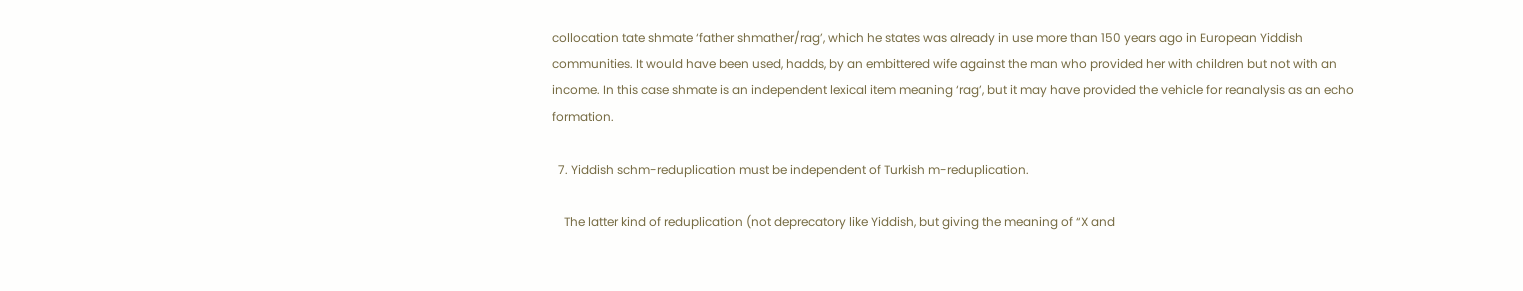collocation tate shmate ‘father shmather/rag’, which he states was already in use more than 150 years ago in European Yiddish communities. It would have been used, hadds, by an embittered wife against the man who provided her with children but not with an income. In this case shmate is an independent lexical item meaning ‘rag’, but it may have provided the vehicle for reanalysis as an echo formation.

  7. Yiddish schm-reduplication must be independent of Turkish m-reduplication.

    The latter kind of reduplication (not deprecatory like Yiddish, but giving the meaning of “X and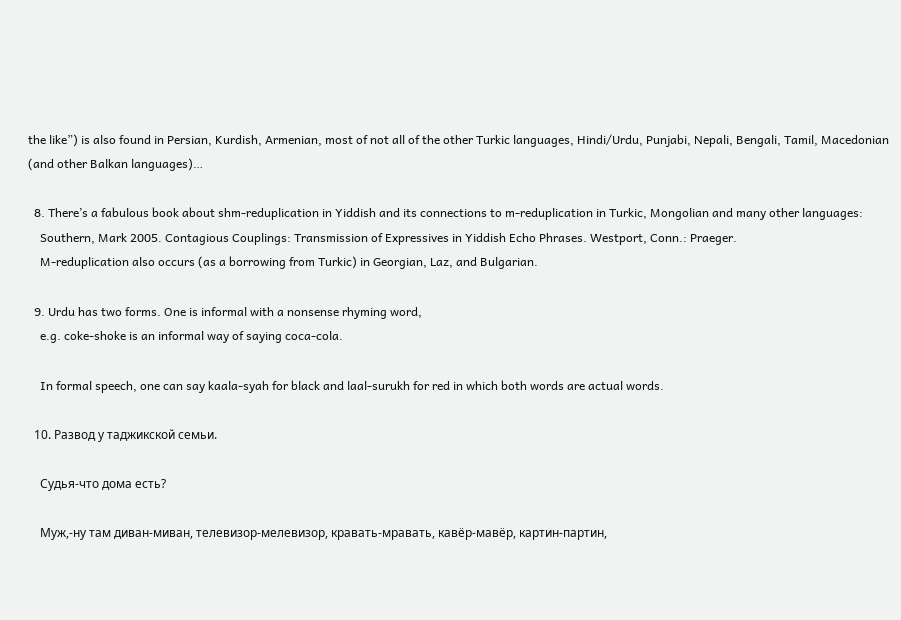the like”) is also found in Persian, Kurdish, Armenian, most of not all of the other Turkic languages, Hindi/Urdu, Punjabi, Nepali, Bengali, Tamil, Macedonian (and other Balkan languages)…

  8. There’s a fabulous book about shm-reduplication in Yiddish and its connections to m-reduplication in Turkic, Mongolian and many other languages:
    Southern, Mark 2005. Contagious Couplings: Transmission of Expressives in Yiddish Echo Phrases. Westport, Conn.: Praeger.
    M-reduplication also occurs (as a borrowing from Turkic) in Georgian, Laz, and Bulgarian.

  9. Urdu has two forms. One is informal with a nonsense rhyming word,
    e.g. coke-shoke is an informal way of saying coca-cola.

    In formal speech, one can say kaala-syah for black and laal-surukh for red in which both words are actual words.

  10. Развод у таджикской семьи.

    Судья-что дома есть?

    Муж,-ну там диван-миван, телевизор-мелевизор, кравать-мравать, кавёр-мавёр, картин-партин,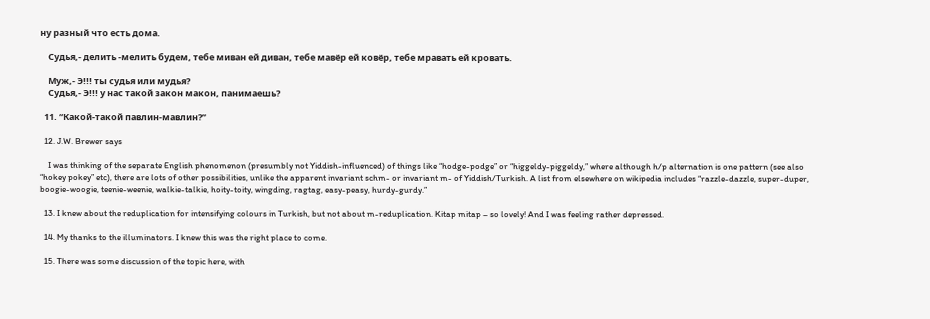ну разный что есть дома.

    Судья,- делить -мелить будем, тебе миван ей диван, тебе мавёр ей ковёр, тебе мравать ей кровать.

    Муж,- Э!!! ты судья или мудья?
    Судья,- Э!!! у нас такой закон макон, панимаешь?

  11. “Какой-такой павлин-мавлин?”

  12. J.W. Brewer says

    I was thinking of the separate English phenomenon (presumbly not Yiddish-influenced) of things like “hodge-podge” or “higgeldy-piggeldy,” where although h/p alternation is one pattern (see also “hokey pokey” etc), there are lots of other possibilities, unlike the apparent invariant schm- or invariant m- of Yiddish/Turkish. A list from elsewhere on wikipedia includes “razzle-dazzle, super-duper, boogie-woogie, teenie-weenie, walkie-talkie, hoity-toity, wingding, ragtag, easy-peasy, hurdy-gurdy.”

  13. I knew about the reduplication for intensifying colours in Turkish, but not about m-reduplication. Kitap mitap – so lovely! And I was feeling rather depressed.

  14. My thanks to the illuminators. I knew this was the right place to come.

  15. There was some discussion of the topic here, with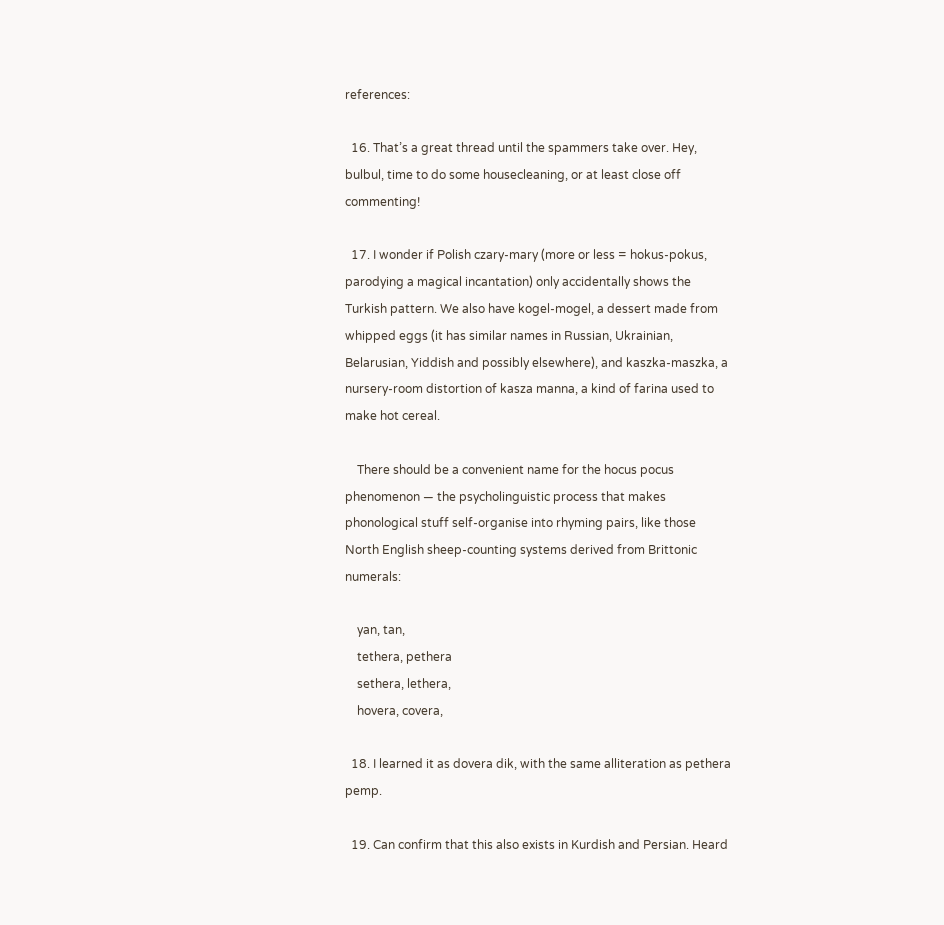references:

  16. That’s a great thread until the spammers take over. Hey, bulbul, time to do some housecleaning, or at least close off commenting!

  17. I wonder if Polish czary-mary (more or less = hokus-pokus, parodying a magical incantation) only accidentally shows the Turkish pattern. We also have kogel-mogel, a dessert made from whipped eggs (it has similar names in Russian, Ukrainian, Belarusian, Yiddish and possibly elsewhere), and kaszka-maszka, a nursery-room distortion of kasza manna, a kind of farina used to make hot cereal.

    There should be a convenient name for the hocus pocus phenomenon — the psycholinguistic process that makes phonological stuff self-organise into rhyming pairs, like those North English sheep-counting systems derived from Brittonic numerals:

    yan, tan,
    tethera, pethera
    sethera, lethera,
    hovera, covera,

  18. I learned it as dovera dik, with the same alliteration as pethera pemp.

  19. Can confirm that this also exists in Kurdish and Persian. Heard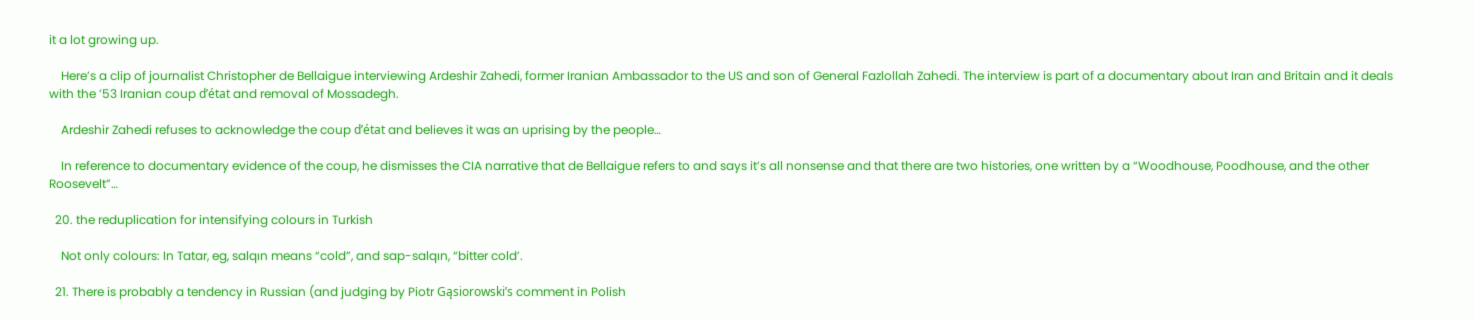it a lot growing up.

    Here’s a clip of journalist Christopher de Bellaigue interviewing Ardeshir Zahedi, former Iranian Ambassador to the US and son of General Fazlollah Zahedi. The interview is part of a documentary about Iran and Britain and it deals with the ’53 Iranian coup d’état and removal of Mossadegh.

    Ardeshir Zahedi refuses to acknowledge the coup d’état and believes it was an uprising by the people…

    In reference to documentary evidence of the coup, he dismisses the CIA narrative that de Bellaigue refers to and says it’s all nonsense and that there are two histories, one written by a “Woodhouse, Poodhouse, and the other Roosevelt”…

  20. the reduplication for intensifying colours in Turkish

    Not only colours: In Tatar, eg, salqın means “cold”, and sap-salqın, “bitter cold’.

  21. There is probably a tendency in Russian (and judging by Piotr Gąsiorowski’s comment in Polish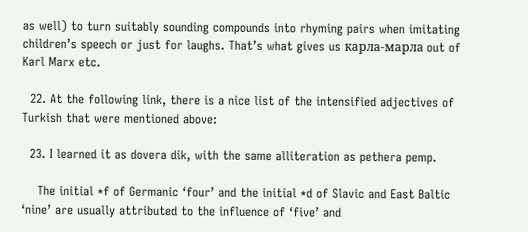as well) to turn suitably sounding compounds into rhyming pairs when imitating children’s speech or just for laughs. That’s what gives us карла-марла out of Karl Marx etc.

  22. At the following link, there is a nice list of the intensified adjectives of Turkish that were mentioned above:

  23. I learned it as dovera dik, with the same alliteration as pethera pemp.

    The initial *f of Germanic ‘four’ and the initial *d of Slavic and East Baltic ‘nine’ are usually attributed to the influence of ‘five’ and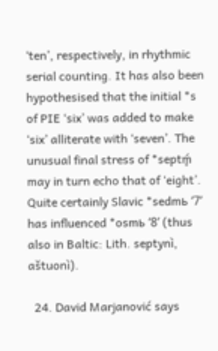‘ten’, respectively, in rhythmic serial counting. It has also been hypothesised that the initial *s of PIE ‘six’ was added to make ‘six’ alliterate with ‘seven’. The unusual final stress of *septḿ̥ may in turn echo that of ‘eight’. Quite certainly Slavic *sedmь ‘7’ has influenced *osmь ‘8’ (thus also in Baltic: Lith. septynì, aštuonì).

  24. David Marjanović says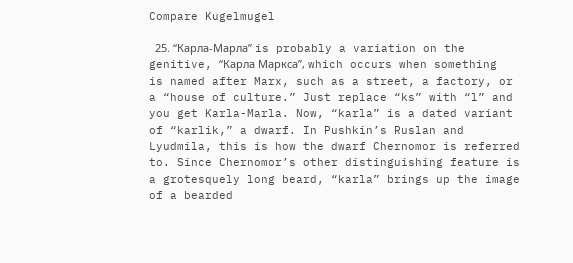Compare Kugelmugel

  25. “Карла-Марла” is probably a variation on the genitive, “Карла Маркса”, which occurs when something is named after Marx, such as a street, a factory, or a “house of culture.” Just replace “ks” with “l” and you get Karla-Marla. Now, “karla” is a dated variant of “karlik,” a dwarf. In Pushkin’s Ruslan and Lyudmila, this is how the dwarf Chernomor is referred to. Since Chernomor’s other distinguishing feature is a grotesquely long beard, “karla” brings up the image of a bearded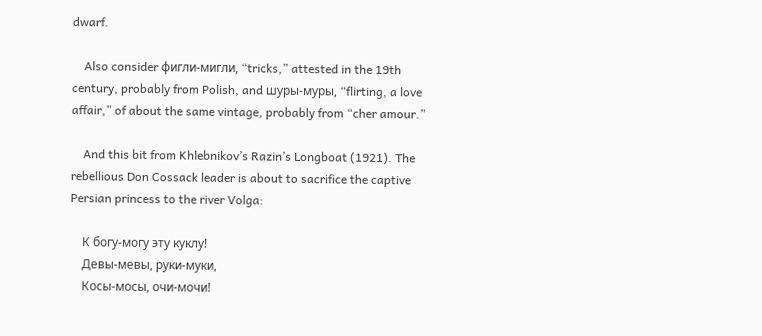dwarf.

    Also consider фигли-мигли, “tricks,” attested in the 19th century, probably from Polish, and шуры-муры, “flirting, a love affair,” of about the same vintage, probably from “cher amour.”

    And this bit from Khlebnikov’s Razin’s Longboat (1921). The rebellious Don Cossack leader is about to sacrifice the captive Persian princess to the river Volga:

    К богу-могу эту куклу!
    Девы-мевы, руки-муки,
    Косы-мосы, очи-мочи!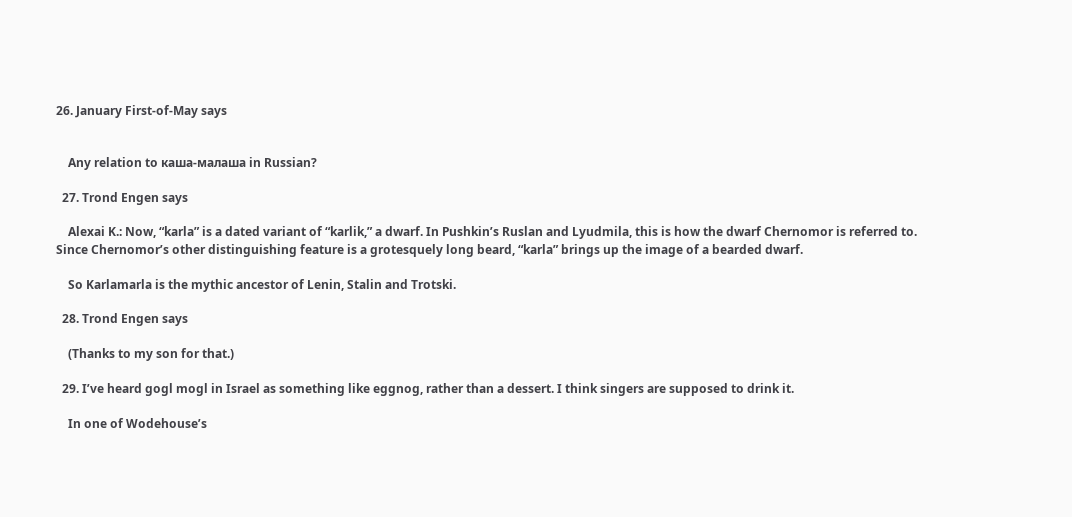26. January First-of-May says


    Any relation to каша-малаша in Russian?

  27. Trond Engen says

    Alexai K.: Now, “karla” is a dated variant of “karlik,” a dwarf. In Pushkin’s Ruslan and Lyudmila, this is how the dwarf Chernomor is referred to. Since Chernomor’s other distinguishing feature is a grotesquely long beard, “karla” brings up the image of a bearded dwarf.

    So Karlamarla is the mythic ancestor of Lenin, Stalin and Trotski.

  28. Trond Engen says

    (Thanks to my son for that.)

  29. I’ve heard gogl mogl in Israel as something like eggnog, rather than a dessert. I think singers are supposed to drink it.

    In one of Wodehouse’s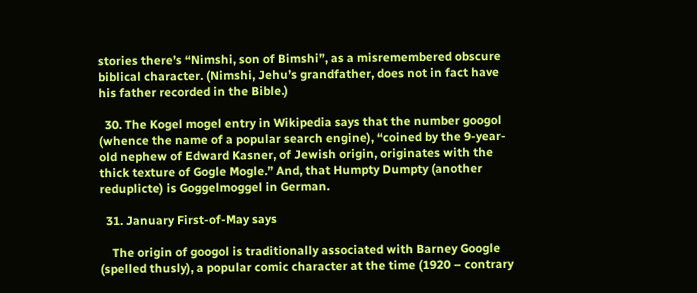stories there’s “Nimshi, son of Bimshi”, as a misremembered obscure biblical character. (Nimshi, Jehu’s grandfather, does not in fact have his father recorded in the Bible.)

  30. The Kogel mogel entry in Wikipedia says that the number googol (whence the name of a popular search engine), “coined by the 9-year-old nephew of Edward Kasner, of Jewish origin, originates with the thick texture of Gogle Mogle.” And, that Humpty Dumpty (another reduplicte) is Goggelmoggel in German.

  31. January First-of-May says

    The origin of googol is traditionally associated with Barney Google (spelled thusly), a popular comic character at the time (1920 – contrary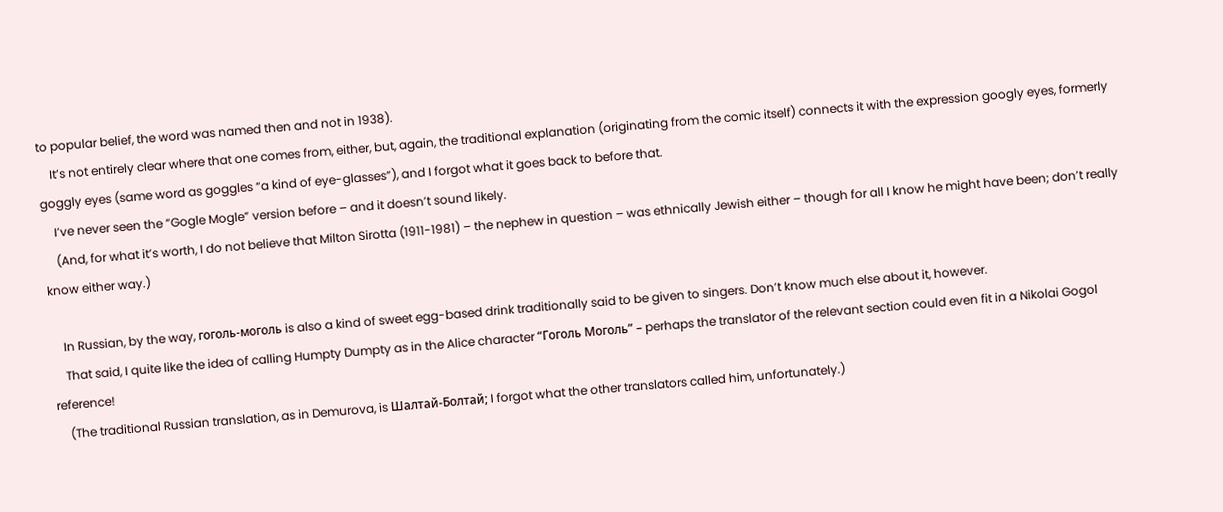to popular belief, the word was named then and not in 1938).
    It’s not entirely clear where that one comes from, either, but, again, the traditional explanation (originating from the comic itself) connects it with the expression googly eyes, formerly goggly eyes (same word as goggles “a kind of eye-glasses”), and I forgot what it goes back to before that.
    I’ve never seen the “Gogle Mogle” version before – and it doesn’t sound likely.
    (And, for what it’s worth, I do not believe that Milton Sirotta (1911-1981) – the nephew in question – was ethnically Jewish either – though for all I know he might have been; don’t really know either way.)

    In Russian, by the way, гоголь-моголь is also a kind of sweet egg-based drink traditionally said to be given to singers. Don’t know much else about it, however.
    That said, I quite like the idea of calling Humpty Dumpty as in the Alice character “Гоголь Моголь” – perhaps the translator of the relevant section could even fit in a Nikolai Gogol reference!
    (The traditional Russian translation, as in Demurova, is Шалтай-Болтай; I forgot what the other translators called him, unfortunately.)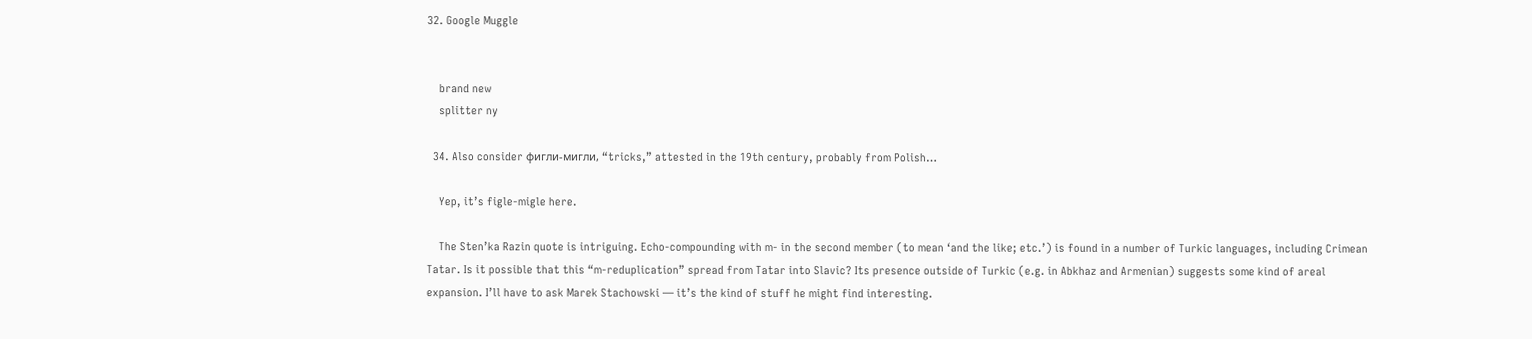32. Google Muggle


    brand new
    splitter ny

  34. Also consider фигли-мигли, “tricks,” attested in the 19th century, probably from Polish…

    Yep, it’s figle-migle here.

    The Sten’ka Razin quote is intriguing. Echo-compounding with m- in the second member (to mean ‘and the like; etc.’) is found in a number of Turkic languages, including Crimean Tatar. Is it possible that this “m-reduplication” spread from Tatar into Slavic? Its presence outside of Turkic (e.g. in Abkhaz and Armenian) suggests some kind of areal expansion. I’ll have to ask Marek Stachowski — it’s the kind of stuff he might find interesting.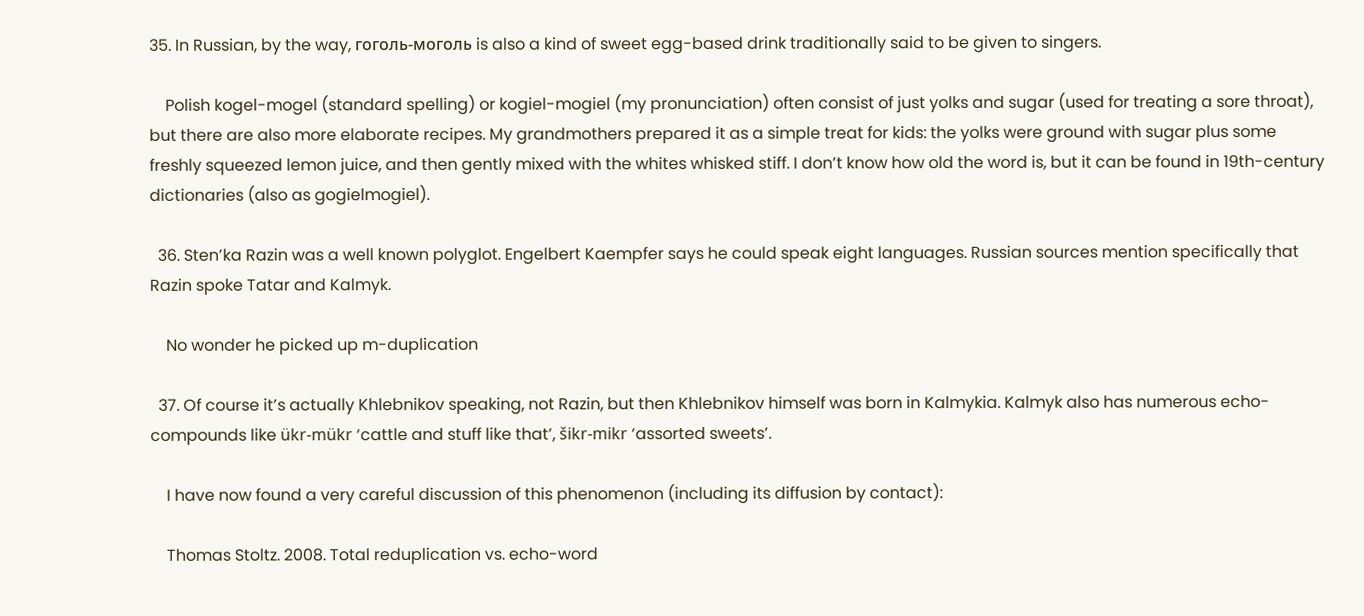35. In Russian, by the way, гоголь-моголь is also a kind of sweet egg-based drink traditionally said to be given to singers.

    Polish kogel-mogel (standard spelling) or kogiel-mogiel (my pronunciation) often consist of just yolks and sugar (used for treating a sore throat), but there are also more elaborate recipes. My grandmothers prepared it as a simple treat for kids: the yolks were ground with sugar plus some freshly squeezed lemon juice, and then gently mixed with the whites whisked stiff. I don’t know how old the word is, but it can be found in 19th-century dictionaries (also as gogielmogiel).

  36. Sten’ka Razin was a well known polyglot. Engelbert Kaempfer says he could speak eight languages. Russian sources mention specifically that Razin spoke Tatar and Kalmyk.

    No wonder he picked up m-duplication

  37. Of course it’s actually Khlebnikov speaking, not Razin, but then Khlebnikov himself was born in Kalmykia. Kalmyk also has numerous echo-compounds like ükr-mükr ‘cattle and stuff like that’, šikr-mikr ‘assorted sweets’.

    I have now found a very careful discussion of this phenomenon (including its diffusion by contact):

    Thomas Stoltz. 2008. Total reduplication vs. echo-word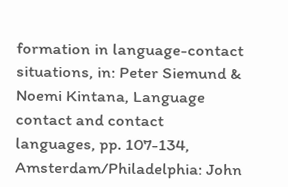formation in language-contact situations, in: Peter Siemund & Noemi Kintana, Language contact and contact languages, pp. 107-134, Amsterdam/Philadelphia: John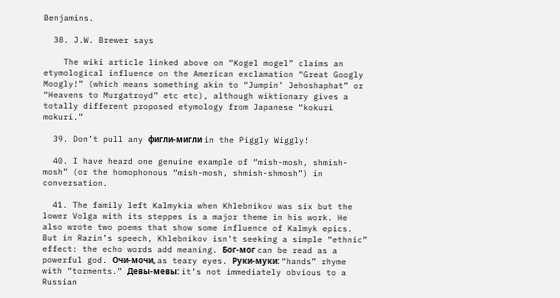Benjamins.

  38. J.W. Brewer says

    The wiki article linked above on “Kogel mogel” claims an etymological influence on the American exclamation “Great Googly Moogly!” (which means something akin to “Jumpin’ Jehoshaphat” or “Heavens to Murgatroyd” etc etc), although wiktionary gives a totally different proposed etymology from Japanese “kokuri mokuri.”

  39. Don’t pull any фигли-мигли in the Piggly Wiggly!

  40. I have heard one genuine example of “mish-mosh, shmish-mosh” (or the homophonous “mish-mosh, shmish-shmosh”) in conversation.

  41. The family left Kalmykia when Khlebnikov was six but the lower Volga with its steppes is a major theme in his work. He also wrote two poems that show some influence of Kalmyk epics. But in Razin’s speech, Khlebnikov isn’t seeking a simple “ethnic” effect: the echo words add meaning. Бог-мог can be read as a powerful god. Очи-мочи, as teary eyes. Руки-муки: “hands” rhyme with “torments.” Девы-мевы: it’s not immediately obvious to a Russian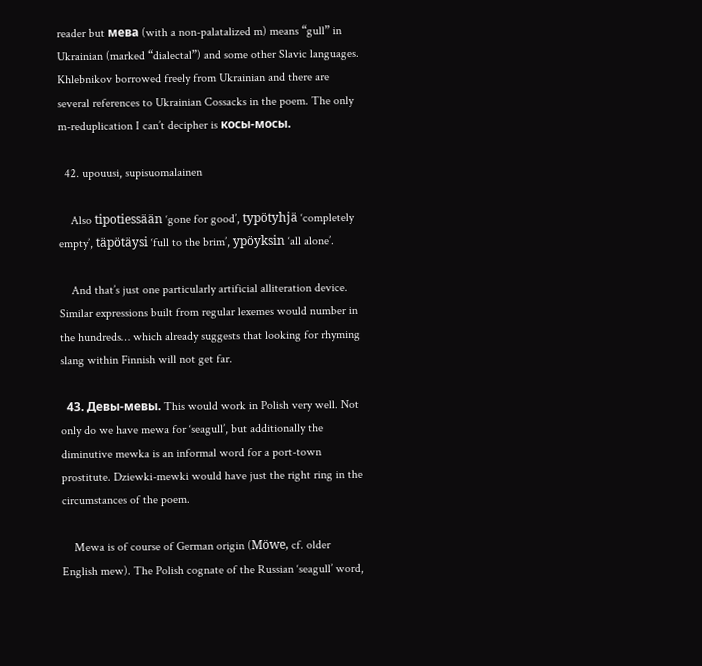reader but мева (with a non-palatalized m) means “gull” in Ukrainian (marked “dialectal”) and some other Slavic languages. Khlebnikov borrowed freely from Ukrainian and there are several references to Ukrainian Cossacks in the poem. The only m-reduplication I can’t decipher is косы-мосы.

  42. upouusi, supisuomalainen

    Also tipotiessään ‘gone for good’, typötyhjä ‘completely empty’, täpötäysi ‘full to the brim’, ypöyksin ‘all alone’.

    And that’s just one particularly artificial alliteration device. Similar expressions built from regular lexemes would number in the hundreds… which already suggests that looking for rhyming slang within Finnish will not get far.

  43. Девы-мевы. This would work in Polish very well. Not only do we have mewa for ‘seagull’, but additionally the diminutive mewka is an informal word for a port-town prostitute. Dziewki-mewki would have just the right ring in the circumstances of the poem.

    Mewa is of course of German origin (Möwe, cf. older English mew). The Polish cognate of the Russian ‘seagull’ word,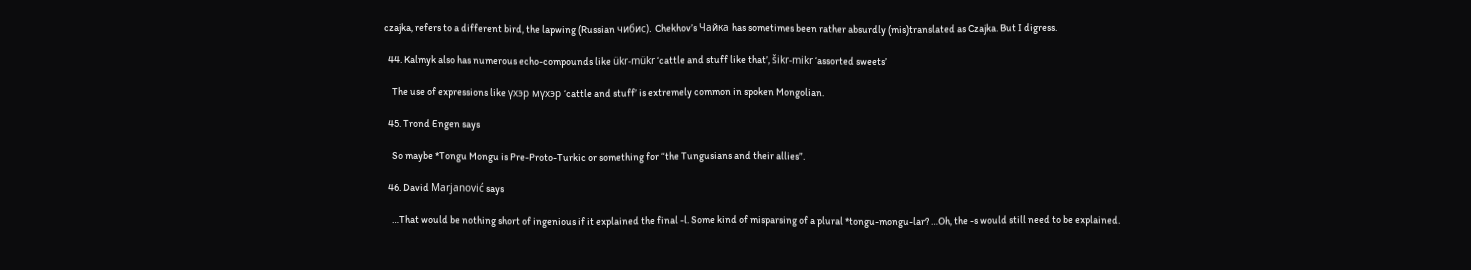czajka, refers to a different bird, the lapwing (Russian чибис). Chekhov’s Чайка has sometimes been rather absurdly (mis)translated as Czajka. But I digress.

  44. Kalmyk also has numerous echo-compounds like ükr-mükr ‘cattle and stuff like that’, šikr-mikr ‘assorted sweets’

    The use of expressions like үхэр мүхэр ‘cattle and stuff’ is extremely common in spoken Mongolian.

  45. Trond Engen says

    So maybe *Tongu Mongu is Pre-Proto-Turkic or something for “the Tungusians and their allies”.

  46. David Marjanović says

    …That would be nothing short of ingenious if it explained the final -l. Some kind of misparsing of a plural *tongu-mongu-lar? …Oh, the -s would still need to be explained.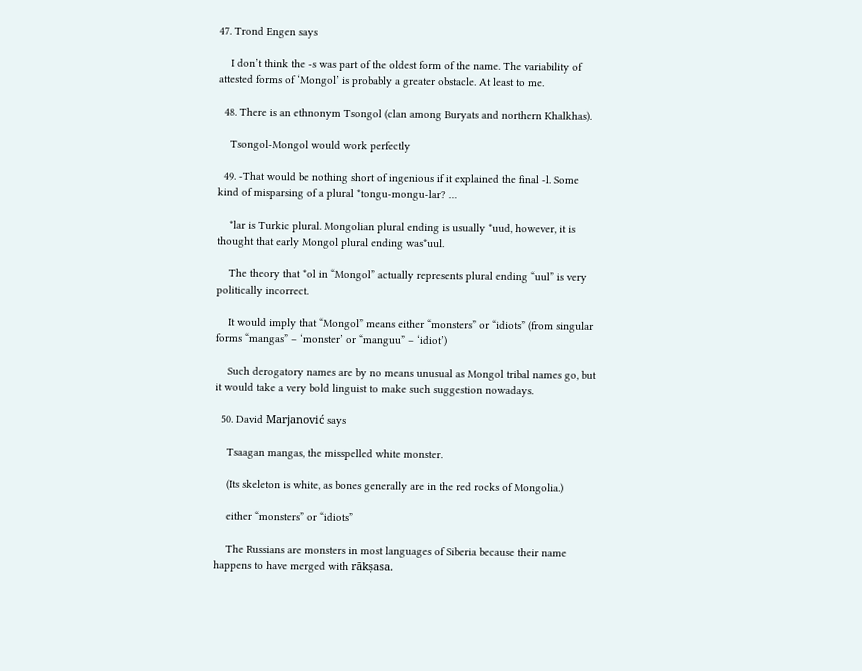47. Trond Engen says

    I don’t think the -s was part of the oldest form of the name. The variability of attested forms of ‘Mongol’ is probably a greater obstacle. At least to me.

  48. There is an ethnonym Tsongol (clan among Buryats and northern Khalkhas).

    Tsongol-Mongol would work perfectly

  49. -That would be nothing short of ingenious if it explained the final -l. Some kind of misparsing of a plural *tongu-mongu-lar? …

    *lar is Turkic plural. Mongolian plural ending is usually *uud, however, it is thought that early Mongol plural ending was*uul.

    The theory that *ol in “Mongol” actually represents plural ending “uul” is very politically incorrect.

    It would imply that “Mongol” means either “monsters” or “idiots” (from singular forms “mangas” – ‘monster’ or “manguu” – ‘idiot’)

    Such derogatory names are by no means unusual as Mongol tribal names go, but it would take a very bold linguist to make such suggestion nowadays.

  50. David Marjanović says

    Tsaagan mangas, the misspelled white monster.

    (Its skeleton is white, as bones generally are in the red rocks of Mongolia.)

    either “monsters” or “idiots”

    The Russians are monsters in most languages of Siberia because their name happens to have merged with rākṣasa.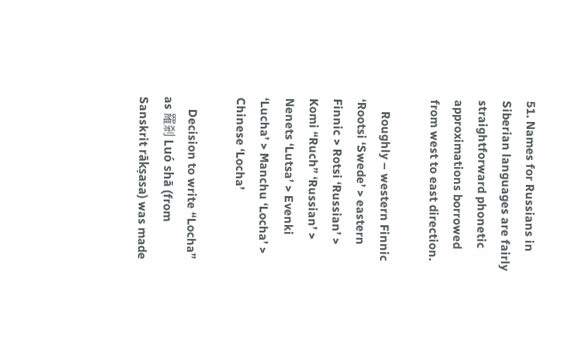51. Names for Russians in Siberian languages are fairly straightforward phonetic approximations borrowed from west to east direction.

    Roughly – western Finnic ‘Rootsi ‘Swede’ > eastern Finnic > Rotsi ‘Russian’ > Komi “Ruch” ‘Russian’ > Nenets ‘Lutsa’ > Evenki ‘Lucha’ > Manchu ‘Locha’ > Chinese ‘Locha’

    Decision to write “Locha” as 羅剎 Luó shā (from Sanskrit rākṣasa) was made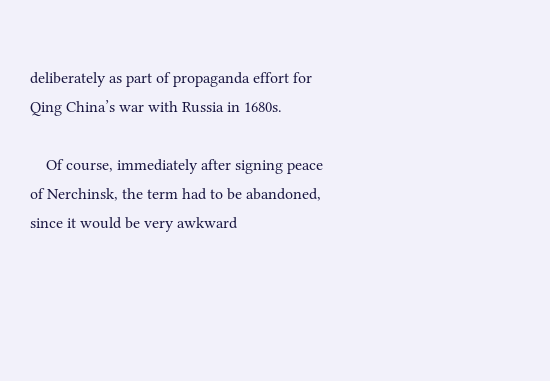deliberately as part of propaganda effort for Qing China’s war with Russia in 1680s.

    Of course, immediately after signing peace of Nerchinsk, the term had to be abandoned, since it would be very awkward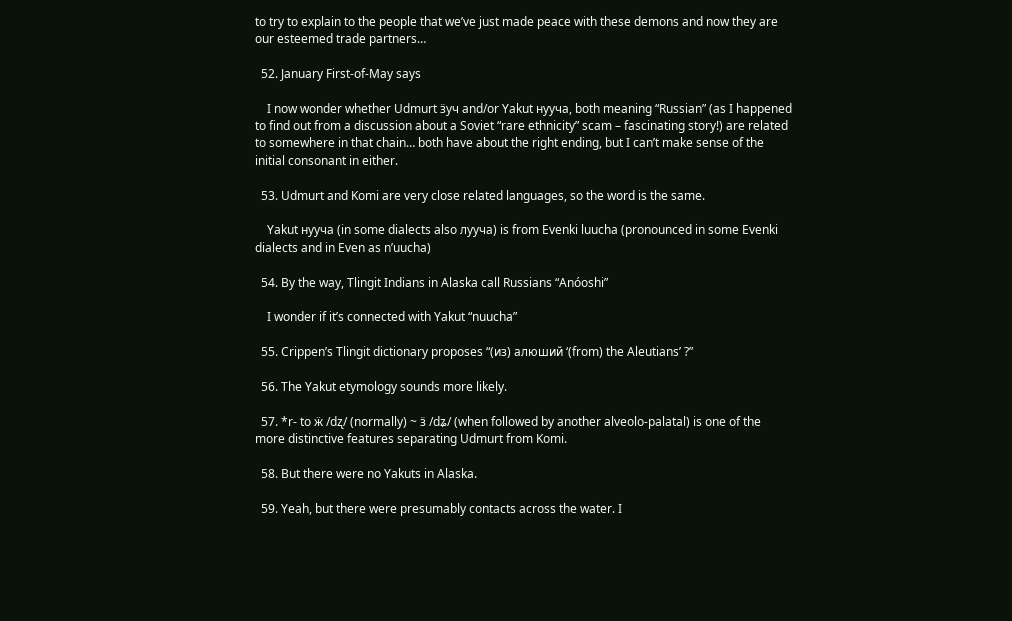to try to explain to the people that we’ve just made peace with these demons and now they are our esteemed trade partners…

  52. January First-of-May says

    I now wonder whether Udmurt ӟуч and/or Yakut нууча, both meaning “Russian” (as I happened to find out from a discussion about a Soviet “rare ethnicity” scam – fascinating story!) are related to somewhere in that chain… both have about the right ending, but I can’t make sense of the initial consonant in either.

  53. Udmurt and Komi are very close related languages, so the word is the same.

    Yakut нууча (in some dialects also лууча) is from Evenki luucha (pronounced in some Evenki dialects and in Even as n’uucha)

  54. By the way, Tlingit Indians in Alaska call Russians “Anóoshi”

    I wonder if it’s connected with Yakut “nuucha”

  55. Crippen’s Tlingit dictionary proposes “(из) алюший ‘(from) the Aleutians’ ?”

  56. The Yakut etymology sounds more likely.

  57. *r- to ӝ /dʐ/ (normally) ~ ӟ /dʑ/ (when followed by another alveolo-palatal) is one of the more distinctive features separating Udmurt from Komi.

  58. But there were no Yakuts in Alaska.

  59. Yeah, but there were presumably contacts across the water. I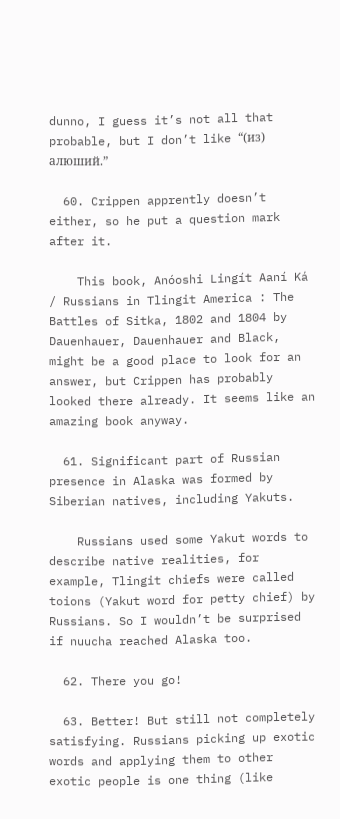dunno, I guess it’s not all that probable, but I don’t like “(из) алюший.”

  60. Crippen apprently doesn’t either, so he put a question mark after it.

    This book, Anóoshi Lingít Aaní Ká / Russians in Tlingit America : The Battles of Sitka, 1802 and 1804 by Dauenhauer, Dauenhauer and Black, might be a good place to look for an answer, but Crippen has probably looked there already. It seems like an amazing book anyway.

  61. Significant part of Russian presence in Alaska was formed by Siberian natives, including Yakuts.

    Russians used some Yakut words to describe native realities, for example, Tlingit chiefs were called toions (Yakut word for petty chief) by Russians. So I wouldn’t be surprised if nuucha reached Alaska too.

  62. There you go!

  63. Better! But still not completely satisfying. Russians picking up exotic words and applying them to other exotic people is one thing (like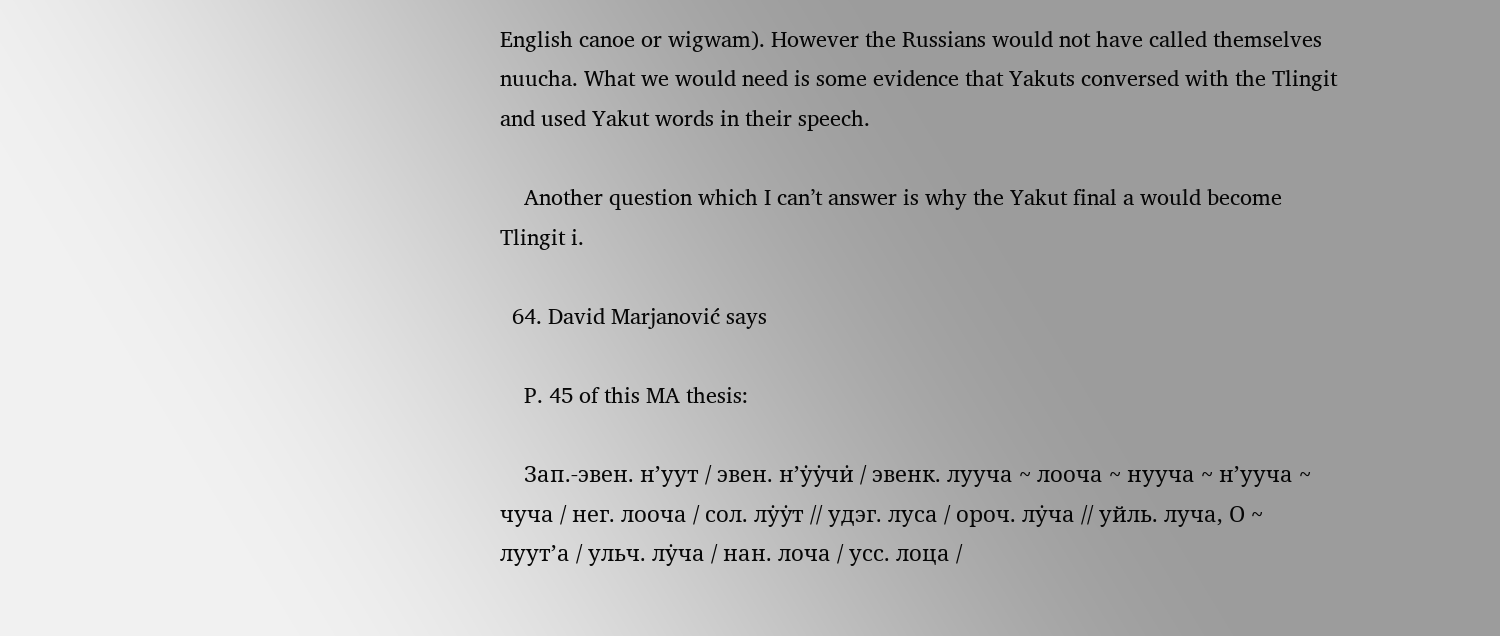English canoe or wigwam). However the Russians would not have called themselves nuucha. What we would need is some evidence that Yakuts conversed with the Tlingit and used Yakut words in their speech.

    Another question which I can’t answer is why the Yakut final a would become Tlingit i.

  64. David Marjanović says

    P. 45 of this MA thesis:

    Зап.-эвен. нʼуут / эвен. нʼу̇у̇чи̇ / эвенк. лууча ~ лооча ~ нууча ~ нʼууча ~ чуча / нег. лооча / сол. лу̇у̇т // удэг. луса / ороч. лу̇ча // уйль. луча, О ~ луутʼа / ульч. лу̇ча / нан. лоча / усс. лоца /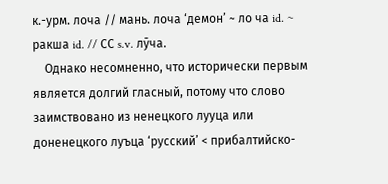к.-урм. лоча // мань. лоча ‘демонʼ ~ ло ча id. ~ ракша id. // СС s.v. лӯча.
    Однако несомненно, что исторически первым является долгий гласный, потому что слово заимствовано из ненецкого лууца или доненецкого луъца ‘русскийʼ < прибалтийско-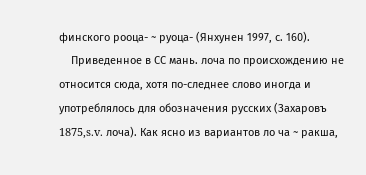финского рооца- ~ руоца- (Янхунен 1997, с. 160).
    Приведенное в СС мань. лоча по происхождению не относится сюда, хотя по-следнее слово иногда и употреблялось для обозначения русских (Захаровъ 1875,s.v. лоча). Как ясно из вариантов ло ча ~ ракша,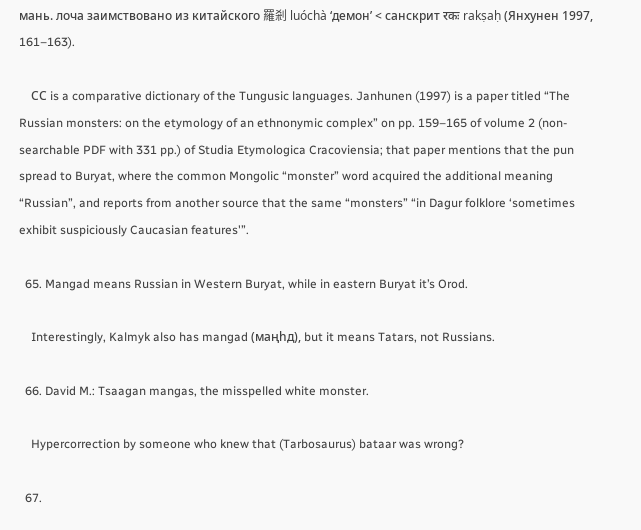мань. лоча заимствовано из китайского 羅剎 luóchà ‘демонʼ < санскрит रकः rakṣaḥ (Янхунен 1997, 161–163).

    СС is a comparative dictionary of the Tungusic languages. Janhunen (1997) is a paper titled “The Russian monsters: on the etymology of an ethnonymic complex” on pp. 159–165 of volume 2 (non-searchable PDF with 331 pp.) of Studia Etymologica Cracoviensia; that paper mentions that the pun spread to Buryat, where the common Mongolic “monster” word acquired the additional meaning “Russian”, and reports from another source that the same “monsters” “in Dagur folklore ‘sometimes exhibit suspiciously Caucasian features'”.

  65. Mangad means Russian in Western Buryat, while in eastern Buryat it’s Orod.

    Interestingly, Kalmyk also has mangad (маңhд), but it means Tatars, not Russians.

  66. David M.: Tsaagan mangas, the misspelled white monster.

    Hypercorrection by someone who knew that (Tarbosaurus) bataar was wrong?

  67.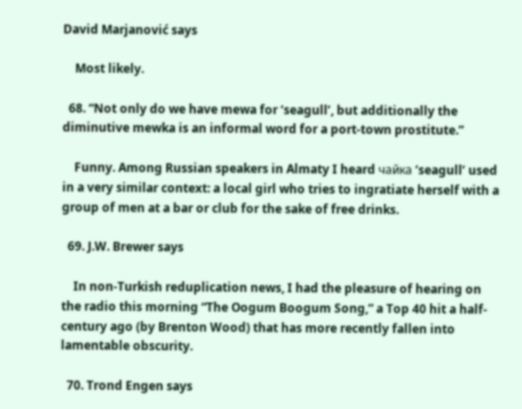David Marjanović says

    Most likely.

  68. “Not only do we have mewa for ‘seagull’, but additionally the diminutive mewka is an informal word for a port-town prostitute.”

    Funny. Among Russian speakers in Almaty I heard чайка ‘seagull’ used in a very similar context: a local girl who tries to ingratiate herself with a group of men at a bar or club for the sake of free drinks.

  69. J.W. Brewer says

    In non-Turkish reduplication news, I had the pleasure of hearing on the radio this morning “The Oogum Boogum Song,” a Top 40 hit a half-century ago (by Brenton Wood) that has more recently fallen into lamentable obscurity.

  70. Trond Engen says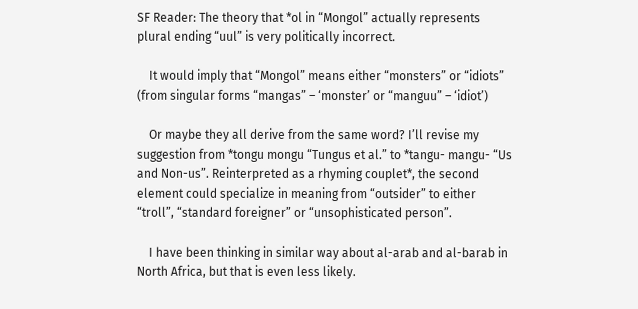SF Reader: The theory that *ol in “Mongol” actually represents plural ending “uul” is very politically incorrect.

    It would imply that “Mongol” means either “monsters” or “idiots” (from singular forms “mangas” – ‘monster’ or “manguu” – ‘idiot’)

    Or maybe they all derive from the same word? I’ll revise my suggestion from *tongu mongu “Tungus et al.” to *tangu- mangu- “Us and Non-us”. Reinterpreted as a rhyming couplet*, the second element could specialize in meaning from “outsider” to either “troll”, “standard foreigner” or “unsophisticated person”.

    I have been thinking in similar way about al-arab and al-barab in North Africa, but that is even less likely.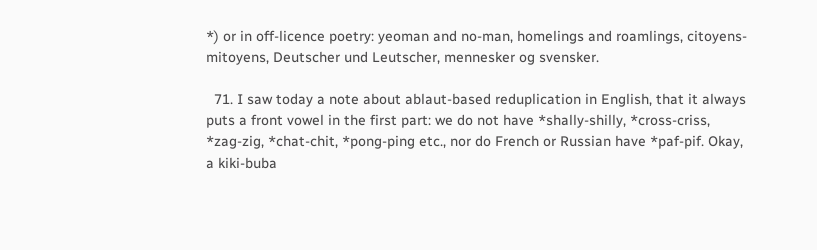*) or in off-licence poetry: yeoman and no-man, homelings and roamlings, citoyens-mitoyens, Deutscher und Leutscher, mennesker og svensker.

  71. I saw today a note about ablaut-based reduplication in English, that it always puts a front vowel in the first part: we do not have *shally-shilly, *cross-criss, *zag-zig, *chat-chit, *pong-ping etc., nor do French or Russian have *paf-pif. Okay, a kiki-buba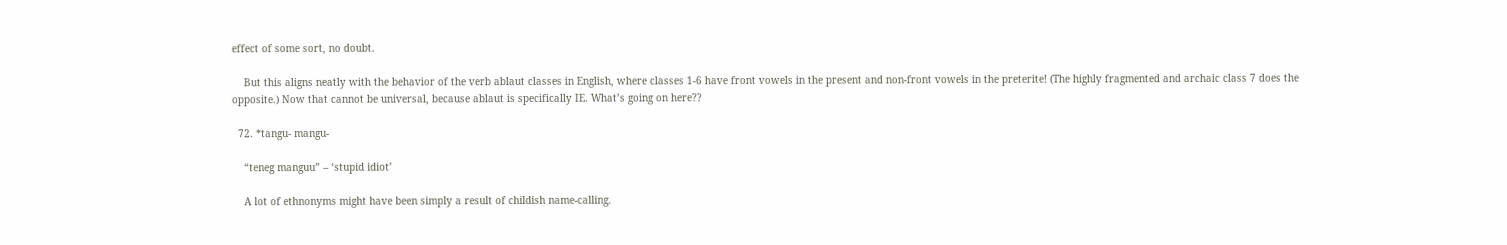effect of some sort, no doubt.

    But this aligns neatly with the behavior of the verb ablaut classes in English, where classes 1-6 have front vowels in the present and non-front vowels in the preterite! (The highly fragmented and archaic class 7 does the opposite.) Now that cannot be universal, because ablaut is specifically IE. What’s going on here??

  72. *tangu- mangu-

    “teneg manguu” – ‘stupid idiot’

    A lot of ethnonyms might have been simply a result of childish name-calling.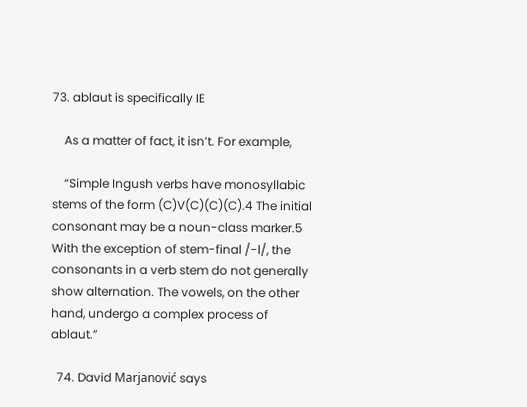73. ablaut is specifically IE

    As a matter of fact, it isn’t. For example,

    “Simple Ingush verbs have monosyllabic stems of the form (C)V(C)(C)(C).4 The initial consonant may be a noun-class marker.5 With the exception of stem-final /-l/, the consonants in a verb stem do not generally show alternation. The vowels, on the other hand, undergo a complex process of ablaut.”

  74. David Marjanović says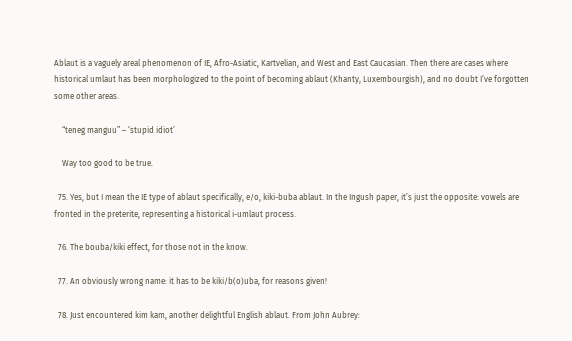Ablaut is a vaguely areal phenomenon of IE, Afro-Asiatic, Kartvelian, and West and East Caucasian. Then there are cases where historical umlaut has been morphologized to the point of becoming ablaut (Khanty, Luxembourgish), and no doubt I’ve forgotten some other areas.

    “teneg manguu” – ‘stupid idiot’

    Way too good to be true.

  75. Yes, but I mean the IE type of ablaut specifically, e/o, kiki-buba ablaut. In the Ingush paper, it’s just the opposite: vowels are fronted in the preterite, representing a historical i-umlaut process.

  76. The bouba/kiki effect, for those not in the know.

  77. An obviously wrong name: it has to be kiki/b(o)uba, for reasons given!

  78. Just encountered kim kam, another delightful English ablaut. From John Aubrey: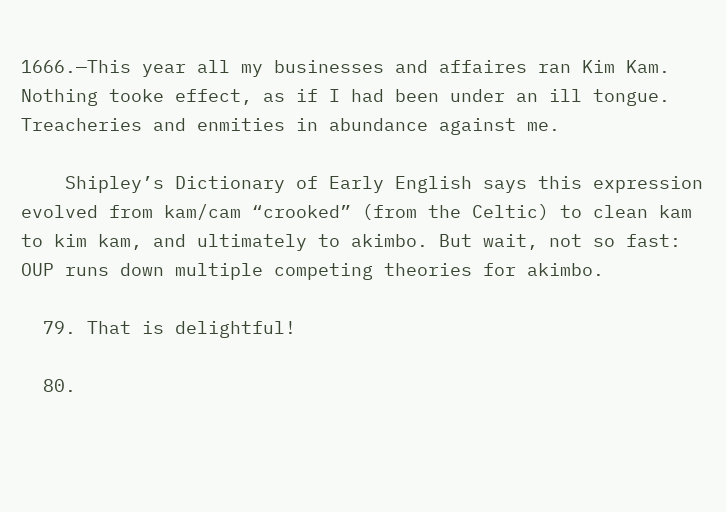1666.—This year all my businesses and affaires ran Kim Kam. Nothing tooke effect, as if I had been under an ill tongue. Treacheries and enmities in abundance against me.

    Shipley’s Dictionary of Early English says this expression evolved from kam/cam “crooked” (from the Celtic) to clean kam to kim kam, and ultimately to akimbo. But wait, not so fast: OUP runs down multiple competing theories for akimbo.

  79. That is delightful!

  80.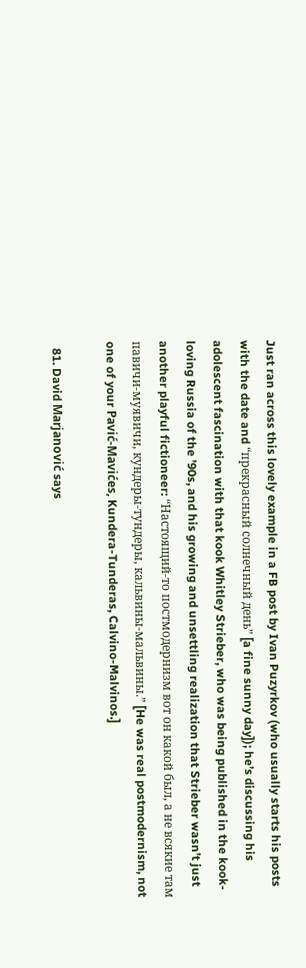Just ran across this lovely example in a FB post by Ivan Puzyrkov (who usually starts his posts with the date and “прекрасный солнечный день” [a fine sunny day]); he’s discussing his adolescent fascination with that kook Whitley Strieber, who was being published in the kook-loving Russia of the ’90s, and his growing and unsettling realization that Strieber wasn’t just another playful fictioneer: “Настоящий-то постмодернизм вот он какой был, а не всякие там павичи-муявичи, кундеры-тундеры, кальвины-мальвины.” [He was real postmodernism, not one of your Pavić-Mavićes, Kundera-Tunderas, Calvino-Malvinos.]

  81. David Marjanović says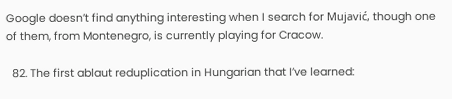Google doesn’t find anything interesting when I search for Mujavić, though one of them, from Montenegro, is currently playing for Cracow.

  82. The first ablaut reduplication in Hungarian that I’ve learned: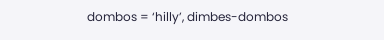dombos = ‘hilly’, dimbes-dombos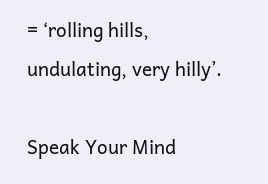= ‘rolling hills, undulating, very hilly’.

Speak Your Mind